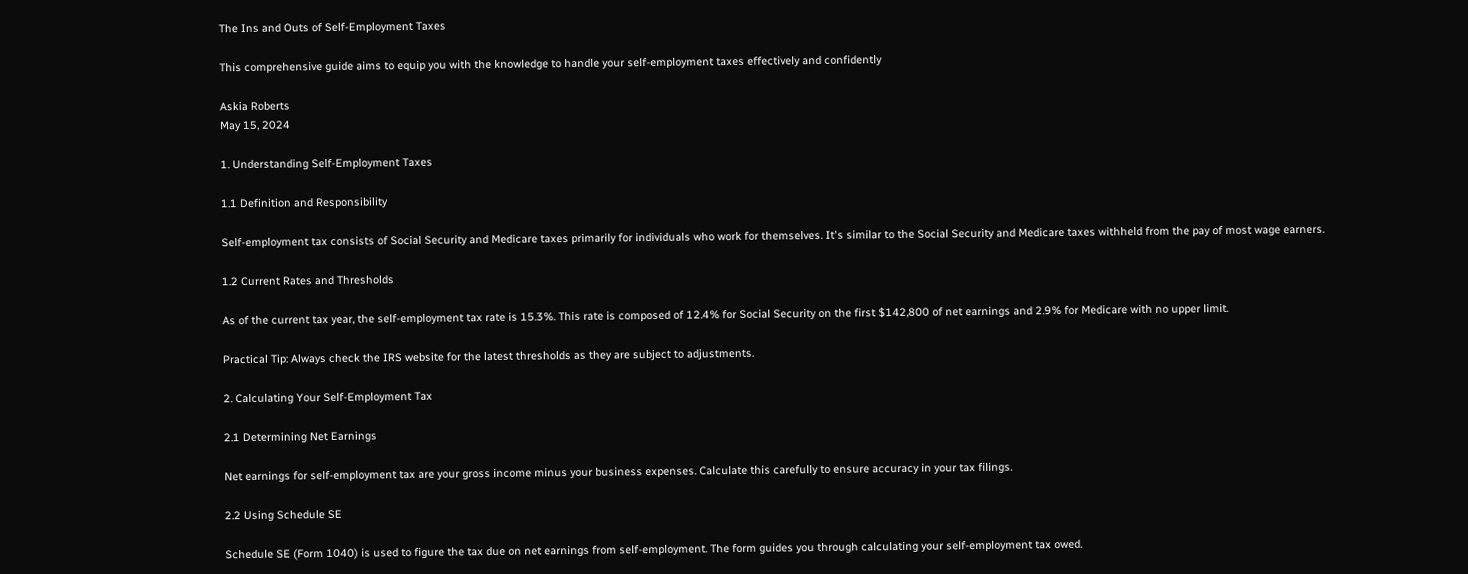The Ins and Outs of Self-Employment Taxes

This comprehensive guide aims to equip you with the knowledge to handle your self-employment taxes effectively and confidently

Askia Roberts
May 15, 2024

1. Understanding Self-Employment Taxes

1.1 Definition and Responsibility

Self-employment tax consists of Social Security and Medicare taxes primarily for individuals who work for themselves. It's similar to the Social Security and Medicare taxes withheld from the pay of most wage earners.

1.2 Current Rates and Thresholds

As of the current tax year, the self-employment tax rate is 15.3%. This rate is composed of 12.4% for Social Security on the first $142,800 of net earnings and 2.9% for Medicare with no upper limit.

Practical Tip: Always check the IRS website for the latest thresholds as they are subject to adjustments.

2. Calculating Your Self-Employment Tax

2.1 Determining Net Earnings

Net earnings for self-employment tax are your gross income minus your business expenses. Calculate this carefully to ensure accuracy in your tax filings.

2.2 Using Schedule SE

Schedule SE (Form 1040) is used to figure the tax due on net earnings from self-employment. The form guides you through calculating your self-employment tax owed.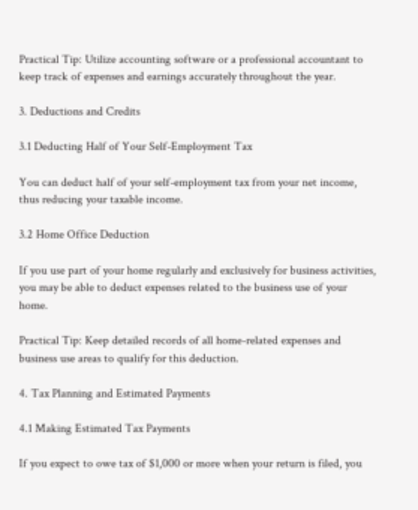Practical Tip: Utilize accounting software or a professional accountant to keep track of expenses and earnings accurately throughout the year.

3. Deductions and Credits

3.1 Deducting Half of Your Self-Employment Tax

You can deduct half of your self-employment tax from your net income, thus reducing your taxable income.

3.2 Home Office Deduction

If you use part of your home regularly and exclusively for business activities, you may be able to deduct expenses related to the business use of your home.

Practical Tip: Keep detailed records of all home-related expenses and business use areas to qualify for this deduction.

4. Tax Planning and Estimated Payments

4.1 Making Estimated Tax Payments

If you expect to owe tax of $1,000 or more when your return is filed, you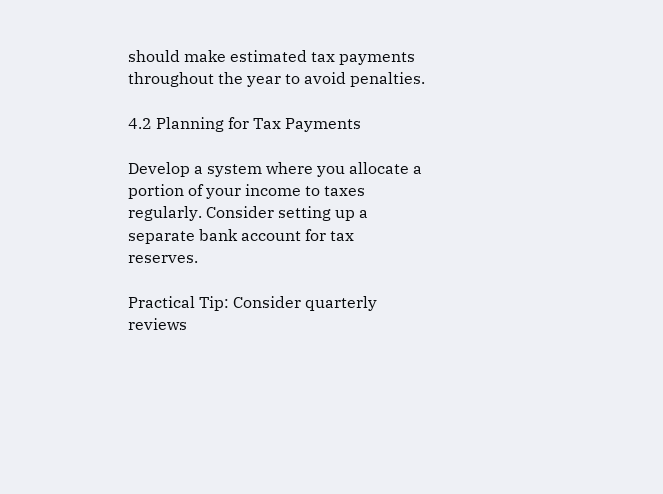should make estimated tax payments throughout the year to avoid penalties.

4.2 Planning for Tax Payments

Develop a system where you allocate a portion of your income to taxes regularly. Consider setting up a separate bank account for tax reserves.

Practical Tip: Consider quarterly reviews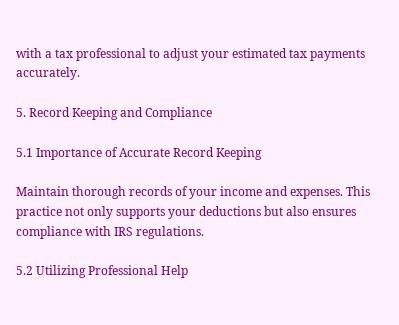with a tax professional to adjust your estimated tax payments accurately.

5. Record Keeping and Compliance

5.1 Importance of Accurate Record Keeping

Maintain thorough records of your income and expenses. This practice not only supports your deductions but also ensures compliance with IRS regulations.

5.2 Utilizing Professional Help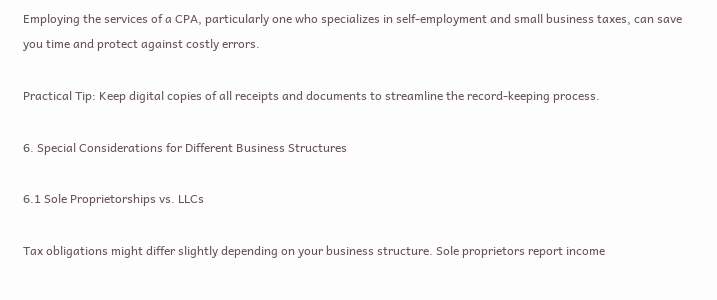Employing the services of a CPA, particularly one who specializes in self-employment and small business taxes, can save you time and protect against costly errors.

Practical Tip: Keep digital copies of all receipts and documents to streamline the record-keeping process.

6. Special Considerations for Different Business Structures

6.1 Sole Proprietorships vs. LLCs

Tax obligations might differ slightly depending on your business structure. Sole proprietors report income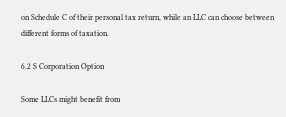on Schedule C of their personal tax return, while an LLC can choose between different forms of taxation.

6.2 S Corporation Option

Some LLCs might benefit from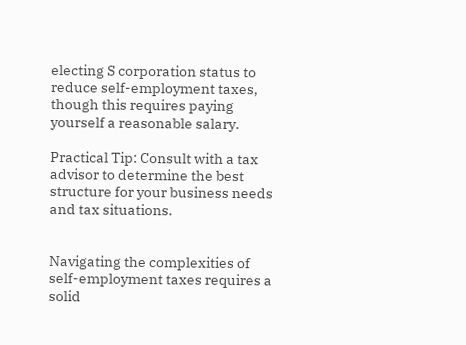electing S corporation status to reduce self-employment taxes, though this requires paying yourself a reasonable salary.

Practical Tip: Consult with a tax advisor to determine the best structure for your business needs and tax situations.


Navigating the complexities of self-employment taxes requires a solid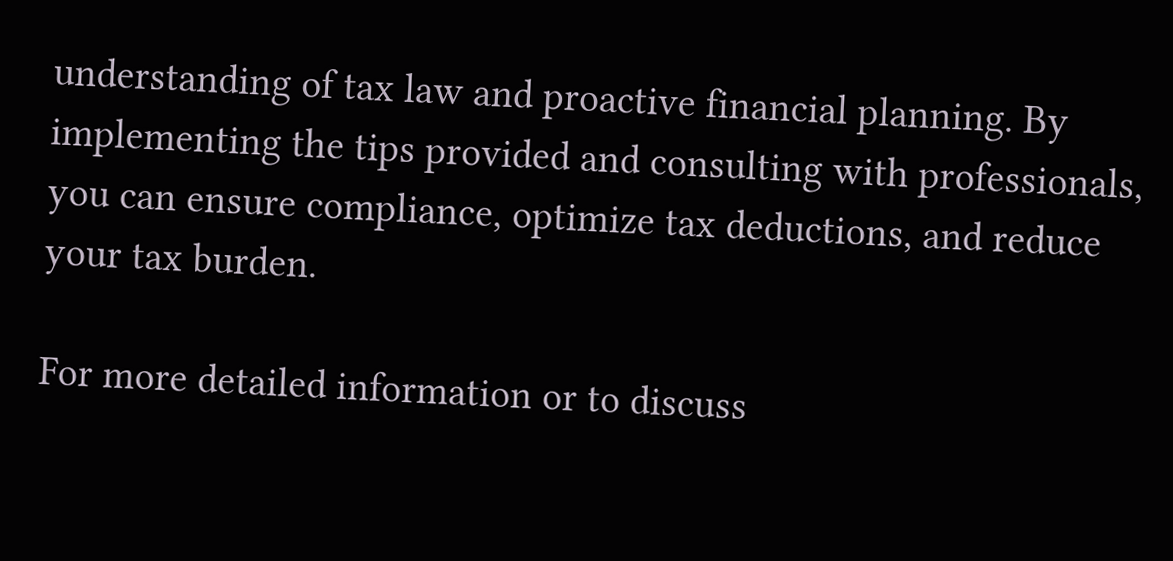understanding of tax law and proactive financial planning. By implementing the tips provided and consulting with professionals, you can ensure compliance, optimize tax deductions, and reduce your tax burden.

For more detailed information or to discuss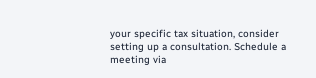your specific tax situation, consider setting up a consultation. Schedule a meeting via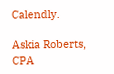Calendly.

Askia Roberts, CPA